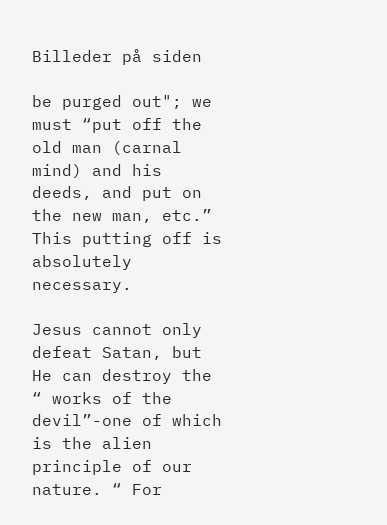Billeder på siden

be purged out"; we must “put off the old man (carnal mind) and his deeds, and put on the new man, etc.” This putting off is absolutely necessary.

Jesus cannot only defeat Satan, but He can destroy the “ works of the devil”-one of which is the alien principle of our nature. “ For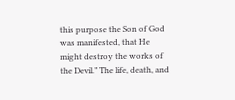this purpose the Son of God was manifested, that He might destroy the works of the Devil.” The life, death, and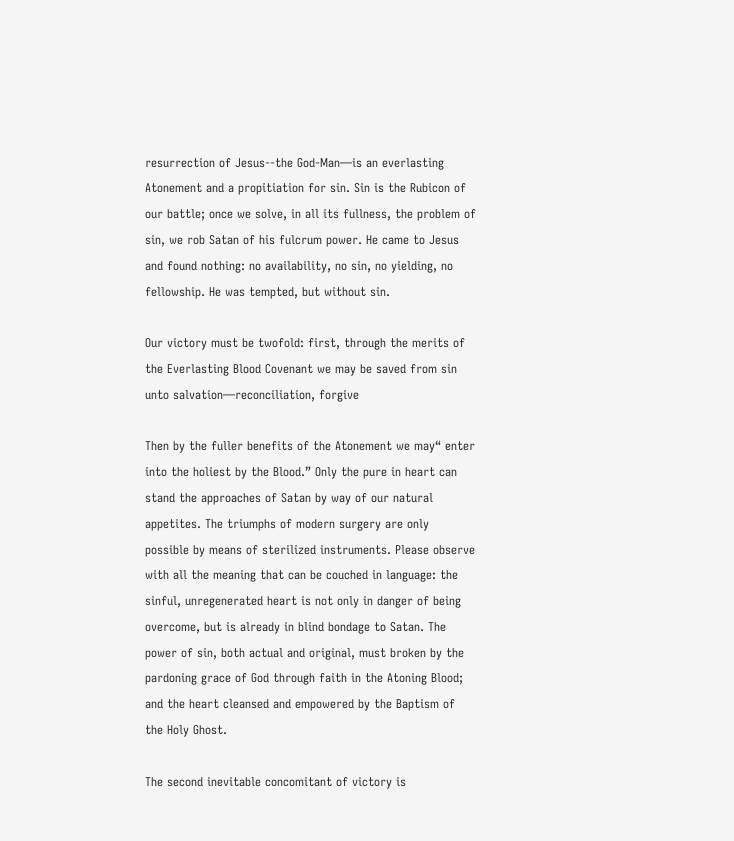resurrection of Jesus--the God-Man—is an everlasting Atonement and a propitiation for sin. Sin is the Rubicon of our battle; once we solve, in all its fullness, the problem of sin, we rob Satan of his fulcrum power. He came to Jesus and found nothing: no availability, no sin, no yielding, no fellowship. He was tempted, but without sin.

Our victory must be twofold: first, through the merits of the Everlasting Blood Covenant we may be saved from sin unto salvation—reconciliation, forgive

Then by the fuller benefits of the Atonement we may“ enter into the holiest by the Blood.” Only the pure in heart can stand the approaches of Satan by way of our natural appetites. The triumphs of modern surgery are only possible by means of sterilized instruments. Please observe with all the meaning that can be couched in language: the sinful, unregenerated heart is not only in danger of being overcome, but is already in blind bondage to Satan. The power of sin, both actual and original, must broken by the pardoning grace of God through faith in the Atoning Blood; and the heart cleansed and empowered by the Baptism of the Holy Ghost.

The second inevitable concomitant of victory is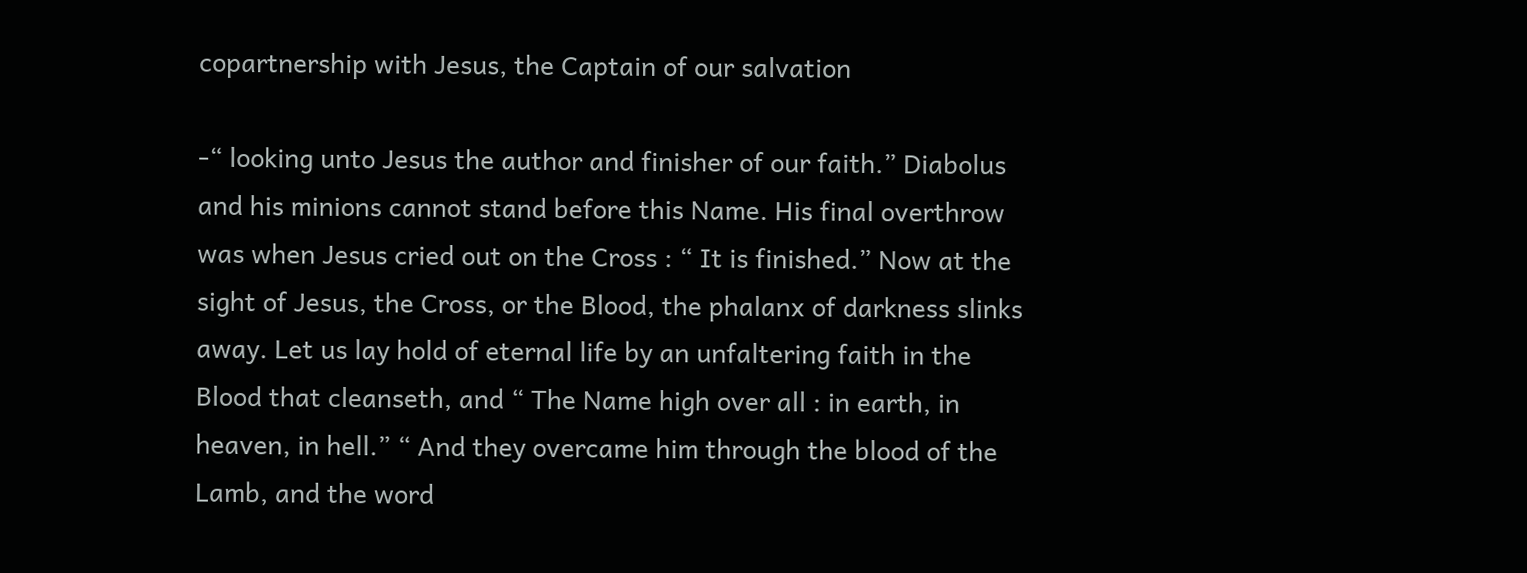copartnership with Jesus, the Captain of our salvation

-“ looking unto Jesus the author and finisher of our faith.” Diabolus and his minions cannot stand before this Name. His final overthrow was when Jesus cried out on the Cross : “ It is finished.” Now at the sight of Jesus, the Cross, or the Blood, the phalanx of darkness slinks away. Let us lay hold of eternal life by an unfaltering faith in the Blood that cleanseth, and “ The Name high over all : in earth, in heaven, in hell.” “ And they overcame him through the blood of the Lamb, and the word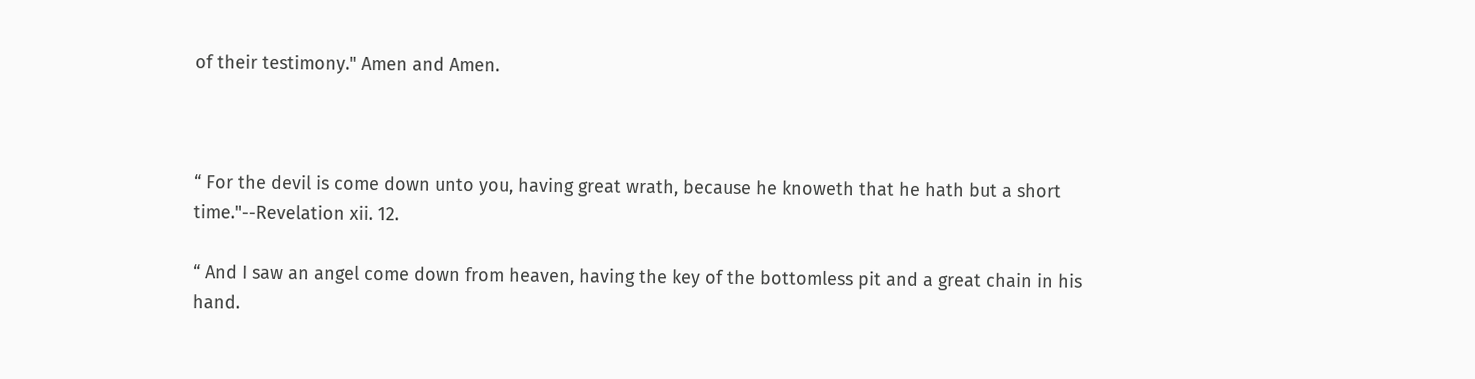of their testimony." Amen and Amen.



“ For the devil is come down unto you, having great wrath, because he knoweth that he hath but a short time."--Revelation xii. 12.

“ And I saw an angel come down from heaven, having the key of the bottomless pit and a great chain in his hand.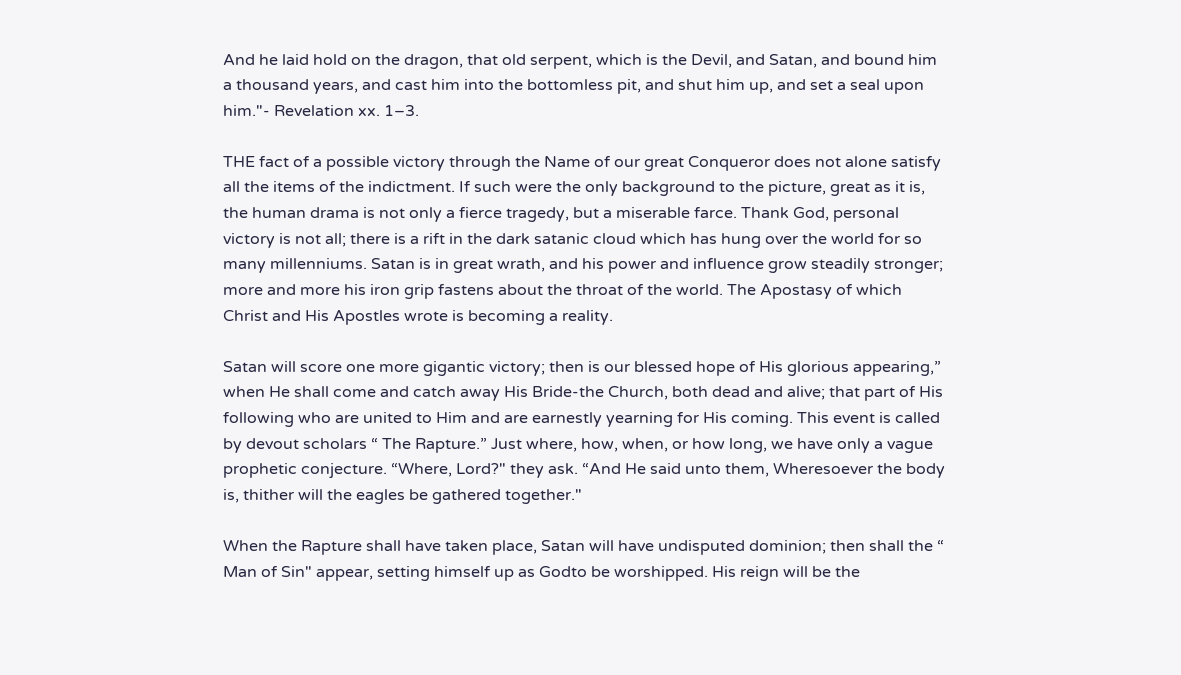And he laid hold on the dragon, that old serpent, which is the Devil, and Satan, and bound him a thousand years, and cast him into the bottomless pit, and shut him up, and set a seal upon him."- Revelation xx. 1–3.

THE fact of a possible victory through the Name of our great Conqueror does not alone satisfy all the items of the indictment. If such were the only background to the picture, great as it is, the human drama is not only a fierce tragedy, but a miserable farce. Thank God, personal victory is not all; there is a rift in the dark satanic cloud which has hung over the world for so many millenniums. Satan is in great wrath, and his power and influence grow steadily stronger; more and more his iron grip fastens about the throat of the world. The Apostasy of which Christ and His Apostles wrote is becoming a reality.

Satan will score one more gigantic victory; then is our blessed hope of His glorious appearing,” when He shall come and catch away His Bride-the Church, both dead and alive; that part of His following who are united to Him and are earnestly yearning for His coming. This event is called by devout scholars “ The Rapture.” Just where, how, when, or how long, we have only a vague prophetic conjecture. “Where, Lord?" they ask. “And He said unto them, Wheresoever the body is, thither will the eagles be gathered together."

When the Rapture shall have taken place, Satan will have undisputed dominion; then shall the “ Man of Sin" appear, setting himself up as Godto be worshipped. His reign will be the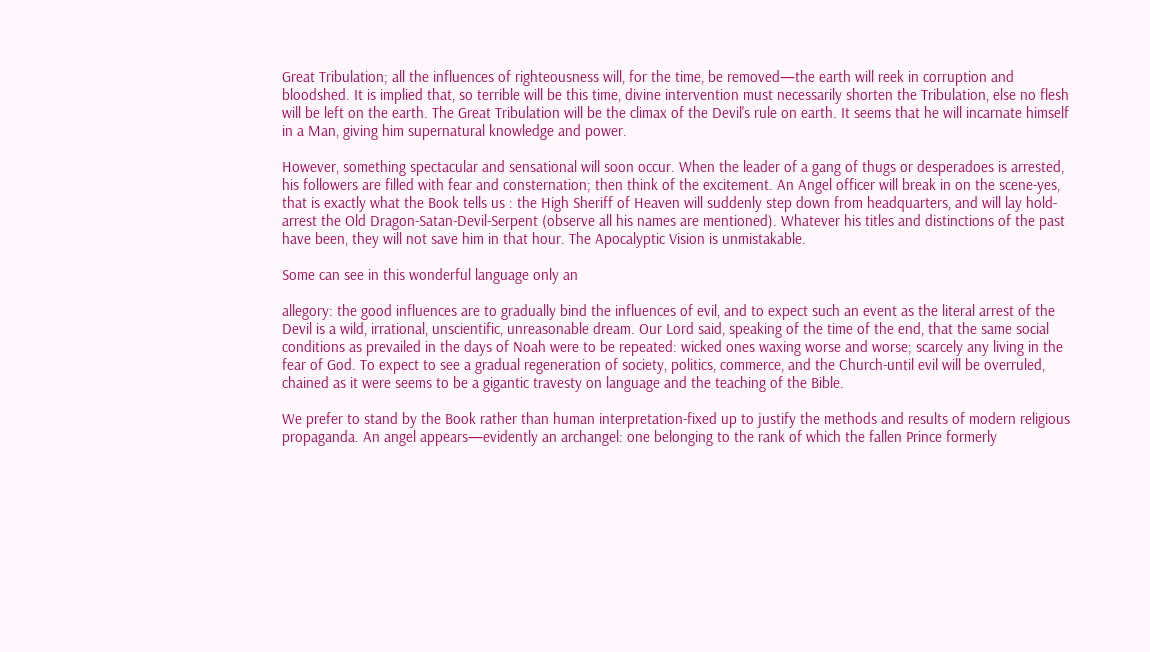Great Tribulation; all the influences of righteousness will, for the time, be removed—the earth will reek in corruption and bloodshed. It is implied that, so terrible will be this time, divine intervention must necessarily shorten the Tribulation, else no flesh will be left on the earth. The Great Tribulation will be the climax of the Devil's rule on earth. It seems that he will incarnate himself in a Man, giving him supernatural knowledge and power.

However, something spectacular and sensational will soon occur. When the leader of a gang of thugs or desperadoes is arrested, his followers are filled with fear and consternation; then think of the excitement. An Angel officer will break in on the scene-yes, that is exactly what the Book tells us : the High Sheriff of Heaven will suddenly step down from headquarters, and will lay hold-arrest the Old Dragon-Satan-Devil-Serpent (observe all his names are mentioned). Whatever his titles and distinctions of the past have been, they will not save him in that hour. The Apocalyptic Vision is unmistakable.

Some can see in this wonderful language only an

allegory: the good influences are to gradually bind the influences of evil, and to expect such an event as the literal arrest of the Devil is a wild, irrational, unscientific, unreasonable dream. Our Lord said, speaking of the time of the end, that the same social conditions as prevailed in the days of Noah were to be repeated: wicked ones waxing worse and worse; scarcely any living in the fear of God. To expect to see a gradual regeneration of society, politics, commerce, and the Church-until evil will be overruled, chained as it were seems to be a gigantic travesty on language and the teaching of the Bible.

We prefer to stand by the Book rather than human interpretation-fixed up to justify the methods and results of modern religious propaganda. An angel appears—evidently an archangel: one belonging to the rank of which the fallen Prince formerly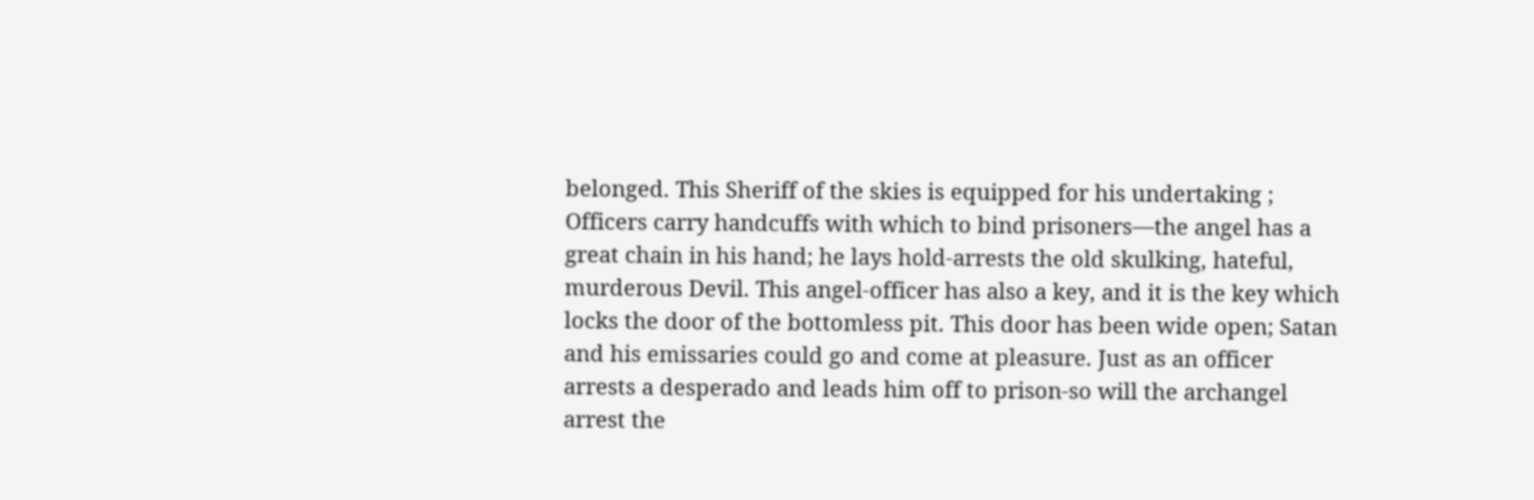belonged. This Sheriff of the skies is equipped for his undertaking ; Officers carry handcuffs with which to bind prisoners—the angel has a great chain in his hand; he lays hold-arrests the old skulking, hateful, murderous Devil. This angel-officer has also a key, and it is the key which locks the door of the bottomless pit. This door has been wide open; Satan and his emissaries could go and come at pleasure. Just as an officer arrests a desperado and leads him off to prison-so will the archangel arrest the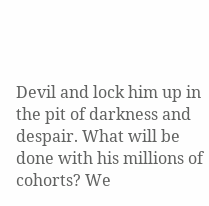Devil and lock him up in the pit of darkness and despair. What will be done with his millions of cohorts? We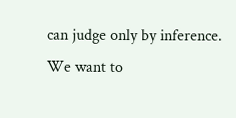can judge only by inference. We want to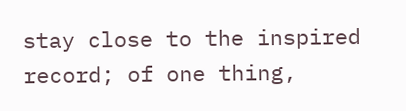stay close to the inspired record; of one thing,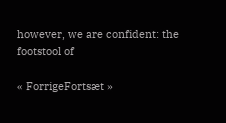however, we are confident: the footstool of

« ForrigeFortsæt »